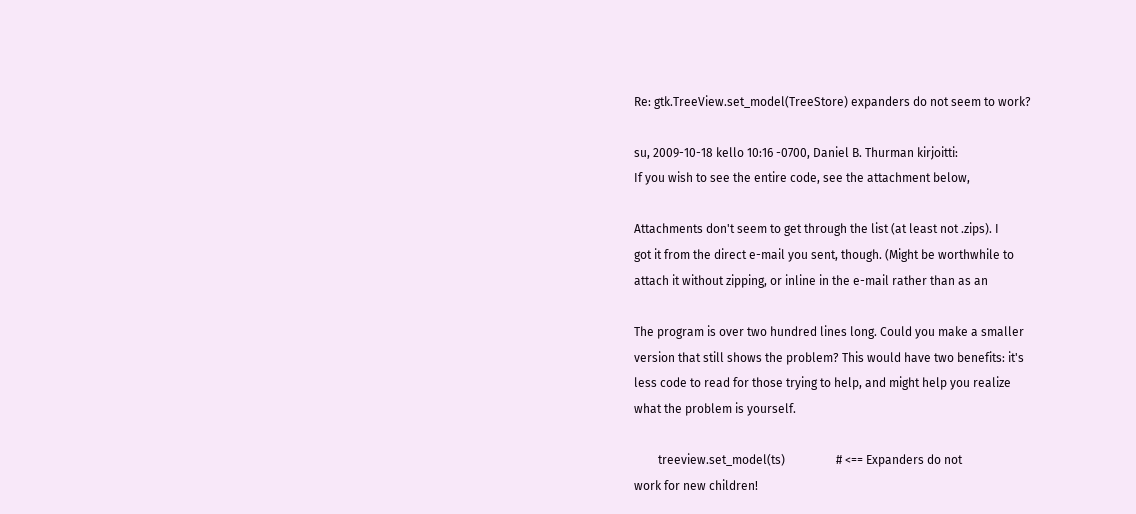Re: gtk.TreeView.set_model(TreeStore) expanders do not seem to work?

su, 2009-10-18 kello 10:16 -0700, Daniel B. Thurman kirjoitti:
If you wish to see the entire code, see the attachment below,

Attachments don't seem to get through the list (at least not .zips). I
got it from the direct e-mail you sent, though. (Might be worthwhile to
attach it without zipping, or inline in the e-mail rather than as an

The program is over two hundred lines long. Could you make a smaller
version that still shows the problem? This would have two benefits: it's
less code to read for those trying to help, and might help you realize
what the problem is yourself.

        treeview.set_model(ts)                 # <== Expanders do not
work for new children!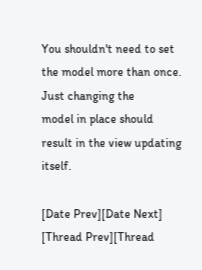You shouldn't need to set the model more than once. Just changing the
model in place should result in the view updating itself.

[Date Prev][Date Next]   [Thread Prev][Thread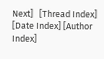Next]   [Thread Index] [Date Index] [Author Index]